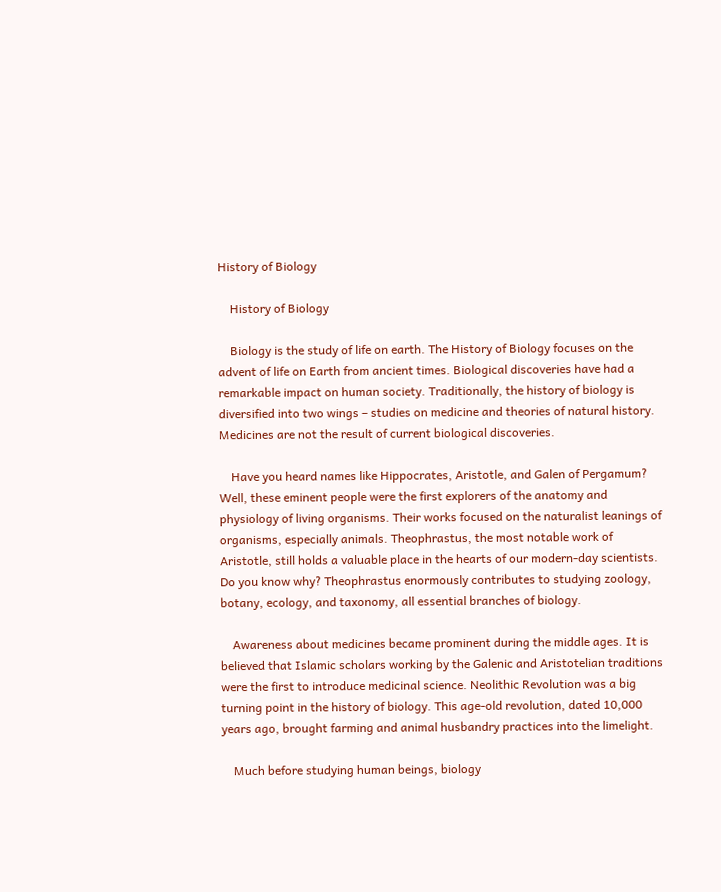History of Biology

    History of Biology

    Biology is the study of life on earth. The History of Biology focuses on the advent of life on Earth from ancient times. Biological discoveries have had a remarkable impact on human society. Traditionally, the history of biology is diversified into two wings – studies on medicine and theories of natural history. Medicines are not the result of current biological discoveries.

    Have you heard names like Hippocrates, Aristotle, and Galen of Pergamum? Well, these eminent people were the first explorers of the anatomy and physiology of living organisms. Their works focused on the naturalist leanings of organisms, especially animals. Theophrastus, the most notable work of Aristotle, still holds a valuable place in the hearts of our modern-day scientists. Do you know why? Theophrastus enormously contributes to studying zoology, botany, ecology, and taxonomy, all essential branches of biology.

    Awareness about medicines became prominent during the middle ages. It is believed that Islamic scholars working by the Galenic and Aristotelian traditions were the first to introduce medicinal science. Neolithic Revolution was a big turning point in the history of biology. This age-old revolution, dated 10,000 years ago, brought farming and animal husbandry practices into the limelight.

    Much before studying human beings, biology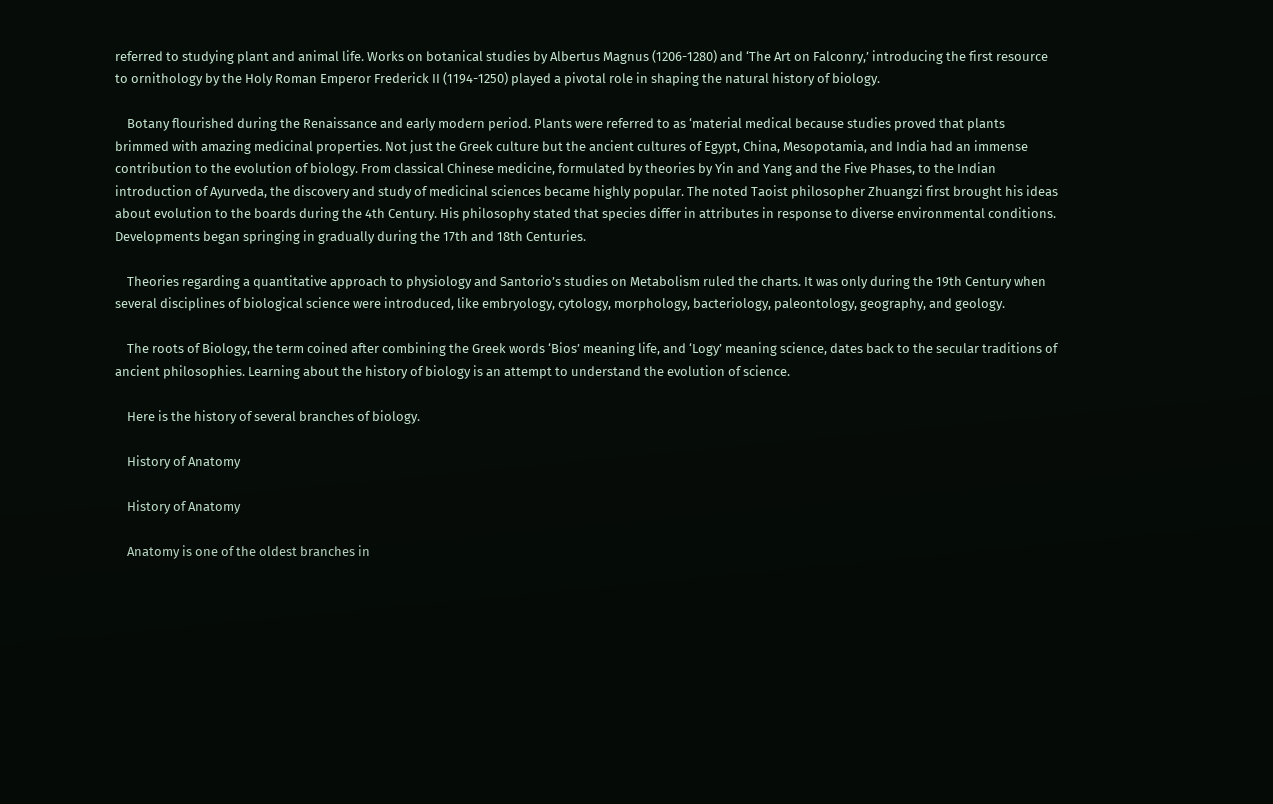referred to studying plant and animal life. Works on botanical studies by Albertus Magnus (1206-1280) and ‘The Art on Falconry,’ introducing the first resource to ornithology by the Holy Roman Emperor Frederick II (1194-1250) played a pivotal role in shaping the natural history of biology.

    Botany flourished during the Renaissance and early modern period. Plants were referred to as ‘material medical because studies proved that plants brimmed with amazing medicinal properties. Not just the Greek culture but the ancient cultures of Egypt, China, Mesopotamia, and India had an immense contribution to the evolution of biology. From classical Chinese medicine, formulated by theories by Yin and Yang and the Five Phases, to the Indian introduction of Ayurveda, the discovery and study of medicinal sciences became highly popular. The noted Taoist philosopher Zhuangzi first brought his ideas about evolution to the boards during the 4th Century. His philosophy stated that species differ in attributes in response to diverse environmental conditions. Developments began springing in gradually during the 17th and 18th Centuries.

    Theories regarding a quantitative approach to physiology and Santorio’s studies on Metabolism ruled the charts. It was only during the 19th Century when several disciplines of biological science were introduced, like embryology, cytology, morphology, bacteriology, paleontology, geography, and geology.

    The roots of Biology, the term coined after combining the Greek words ‘Bios’ meaning life, and ‘Logy’ meaning science, dates back to the secular traditions of ancient philosophies. Learning about the history of biology is an attempt to understand the evolution of science.

    Here is the history of several branches of biology.

    History of Anatomy

    History of Anatomy

    Anatomy is one of the oldest branches in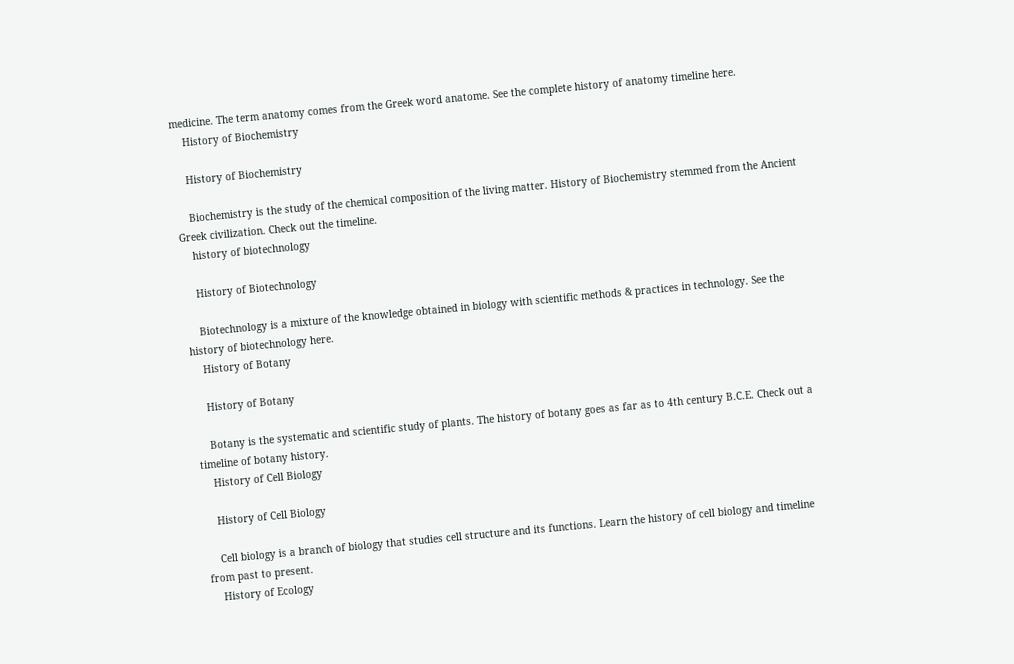medicine. The term anatomy comes from the Greek word anatome. See the complete history of anatomy timeline here.
    History of Biochemistry

    History of Biochemistry

    Biochemistry is the study of the chemical composition of the living matter. History of Biochemistry stemmed from the Ancient Greek civilization. Check out the timeline.
    history of biotechnology

    History of Biotechnology

    Biotechnology is a mixture of the knowledge obtained in biology with scientific methods & practices in technology. See the history of biotechnology here.
    History of Botany

    History of Botany

    Botany is the systematic and scientific study of plants. The history of botany goes as far as to 4th century B.C.E. Check out a timeline of botany history.
    History of Cell Biology

    History of Cell Biology

    Cell biology is a branch of biology that studies cell structure and its functions. Learn the history of cell biology and timeline from past to present.
    History of Ecology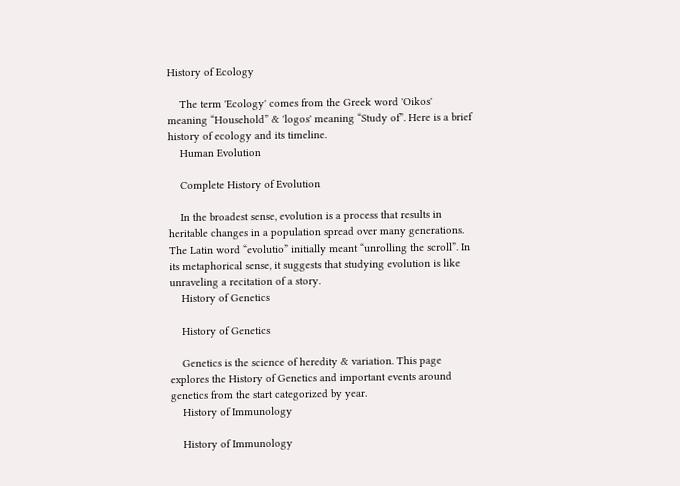History of Ecology

    The term 'Ecology' comes from the Greek word 'Oikos' meaning “Household” & 'logos' meaning “Study of”. Here is a brief history of ecology and its timeline.
    Human Evolution

    Complete History of Evolution

    In the broadest sense, evolution is a process that results in heritable changes in a population spread over many generations. The Latin word “evolutio” initially meant “unrolling the scroll”. In its metaphorical sense, it suggests that studying evolution is like unraveling a recitation of a story.
    History of Genetics

    History of Genetics

    Genetics is the science of heredity & variation. This page explores the History of Genetics and important events around genetics from the start categorized by year.
    History of Immunology

    History of Immunology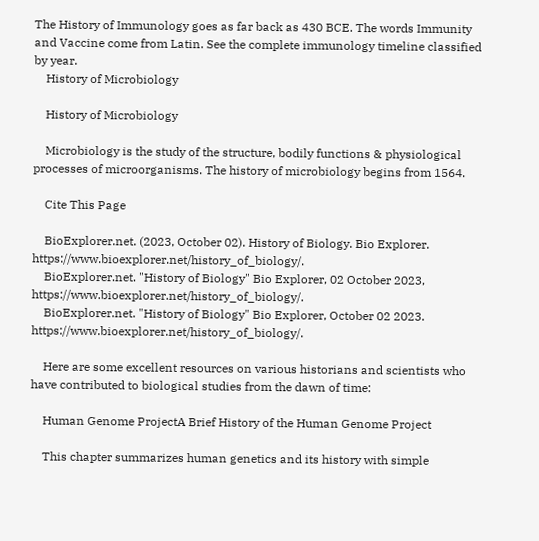The History of Immunology goes as far back as 430 BCE. The words Immunity and Vaccine come from Latin. See the complete immunology timeline classified by year.
    History of Microbiology

    History of Microbiology

    Microbiology is the study of the structure, bodily functions & physiological processes of microorganisms. The history of microbiology begins from 1564.

    Cite This Page

    BioExplorer.net. (2023, October 02). History of Biology. Bio Explorer. https://www.bioexplorer.net/history_of_biology/.
    BioExplorer.net. "History of Biology" Bio Explorer, 02 October 2023, https://www.bioexplorer.net/history_of_biology/.
    BioExplorer.net. "History of Biology" Bio Explorer, October 02 2023. https://www.bioexplorer.net/history_of_biology/.

    Here are some excellent resources on various historians and scientists who have contributed to biological studies from the dawn of time:

    Human Genome ProjectA Brief History of the Human Genome Project

    This chapter summarizes human genetics and its history with simple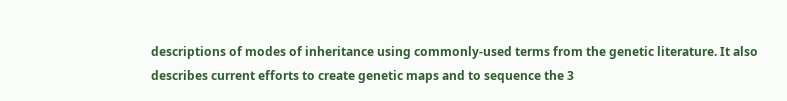descriptions of modes of inheritance using commonly-used terms from the genetic literature. It also describes current efforts to create genetic maps and to sequence the 3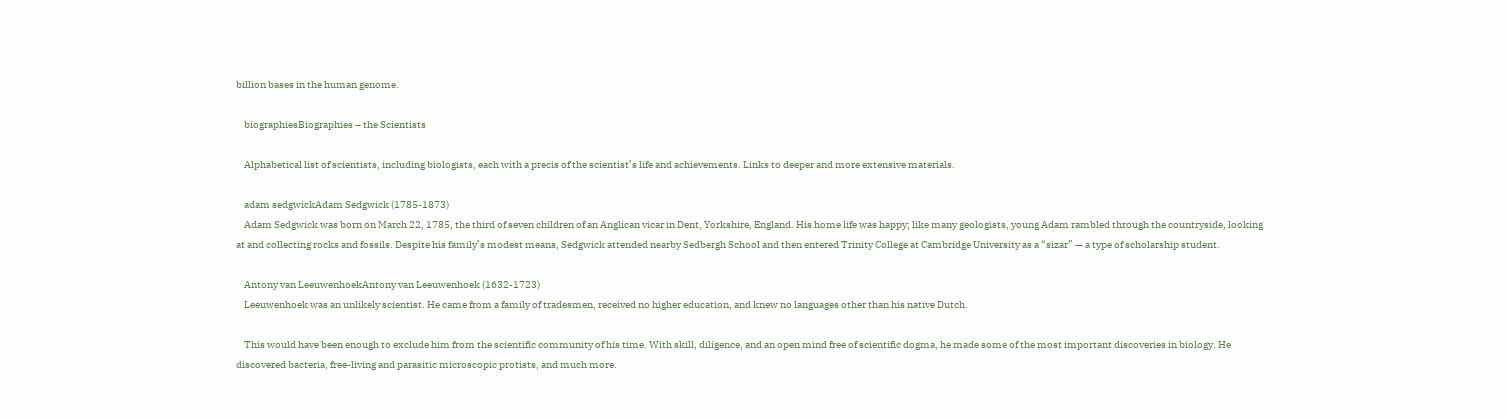billion bases in the human genome.

    biographiesBiographies – the Scientists

    Alphabetical list of scientists, including biologists, each with a precis of the scientist’s life and achievements. Links to deeper and more extensive materials.

    adam sedgwickAdam Sedgwick (1785-1873)
    Adam Sedgwick was born on March 22, 1785, the third of seven children of an Anglican vicar in Dent, Yorkshire, England. His home life was happy; like many geologists, young Adam rambled through the countryside, looking at and collecting rocks and fossils. Despite his family’s modest means, Sedgwick attended nearby Sedbergh School and then entered Trinity College at Cambridge University as a “sizar” — a type of scholarship student.

    Antony van LeeuwenhoekAntony van Leeuwenhoek (1632-1723)
    Leeuwenhoek was an unlikely scientist. He came from a family of tradesmen, received no higher education, and knew no languages other than his native Dutch.

    This would have been enough to exclude him from the scientific community of his time. With skill, diligence, and an open mind free of scientific dogma, he made some of the most important discoveries in biology. He discovered bacteria, free-living and parasitic microscopic protists, and much more.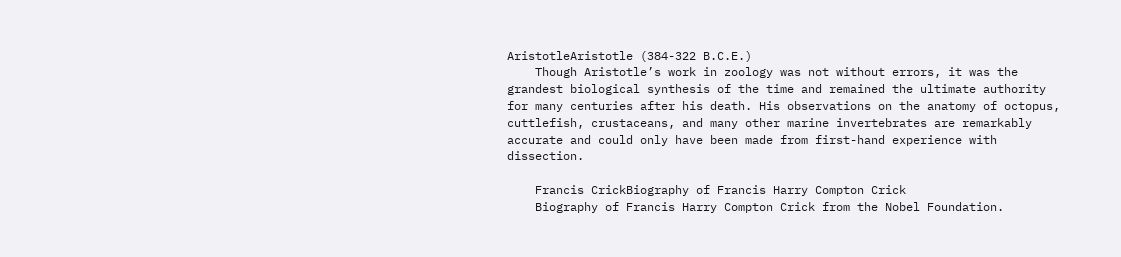AristotleAristotle (384-322 B.C.E.)
    Though Aristotle’s work in zoology was not without errors, it was the grandest biological synthesis of the time and remained the ultimate authority for many centuries after his death. His observations on the anatomy of octopus, cuttlefish, crustaceans, and many other marine invertebrates are remarkably accurate and could only have been made from first-hand experience with dissection.

    Francis CrickBiography of Francis Harry Compton Crick
    Biography of Francis Harry Compton Crick from the Nobel Foundation.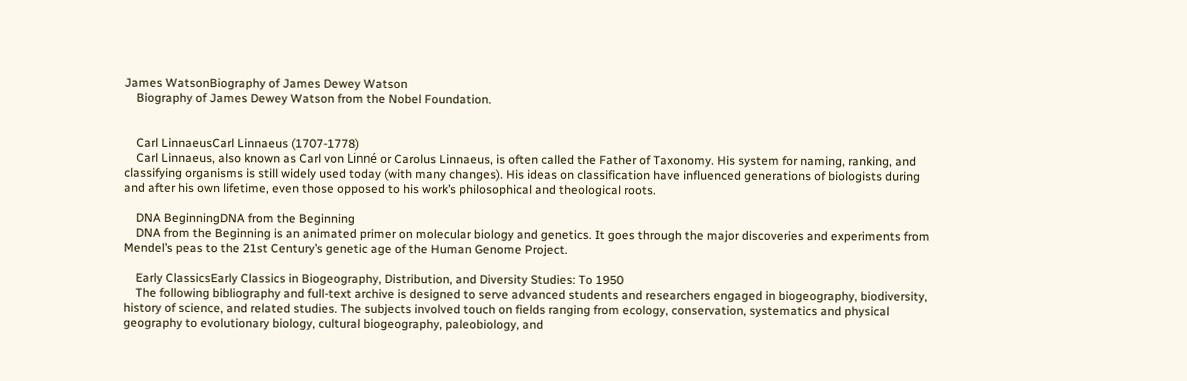James WatsonBiography of James Dewey Watson
    Biography of James Dewey Watson from the Nobel Foundation.


    Carl LinnaeusCarl Linnaeus (1707-1778)
    Carl Linnaeus, also known as Carl von Linné or Carolus Linnaeus, is often called the Father of Taxonomy. His system for naming, ranking, and classifying organisms is still widely used today (with many changes). His ideas on classification have influenced generations of biologists during and after his own lifetime, even those opposed to his work’s philosophical and theological roots.

    DNA BeginningDNA from the Beginning
    DNA from the Beginning is an animated primer on molecular biology and genetics. It goes through the major discoveries and experiments from Mendel’s peas to the 21st Century’s genetic age of the Human Genome Project.

    Early ClassicsEarly Classics in Biogeography, Distribution, and Diversity Studies: To 1950
    The following bibliography and full-text archive is designed to serve advanced students and researchers engaged in biogeography, biodiversity, history of science, and related studies. The subjects involved touch on fields ranging from ecology, conservation, systematics and physical geography to evolutionary biology, cultural biogeography, paleobiology, and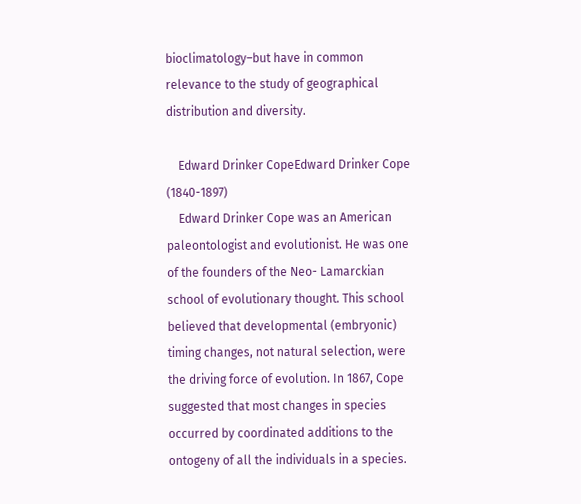bioclimatology–but have in common relevance to the study of geographical distribution and diversity.

    Edward Drinker CopeEdward Drinker Cope (1840-1897)
    Edward Drinker Cope was an American paleontologist and evolutionist. He was one of the founders of the Neo- Lamarckian school of evolutionary thought. This school believed that developmental (embryonic) timing changes, not natural selection, were the driving force of evolution. In 1867, Cope suggested that most changes in species occurred by coordinated additions to the ontogeny of all the individuals in a species.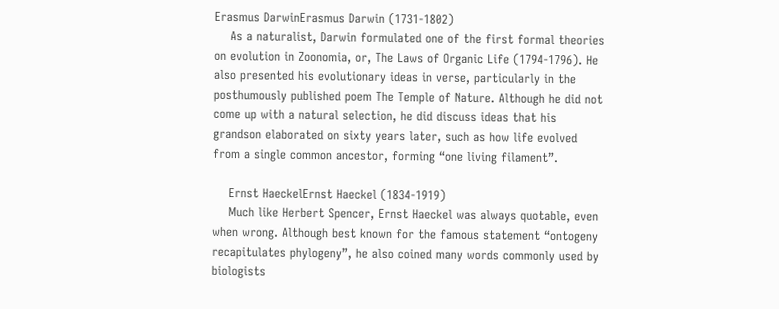Erasmus DarwinErasmus Darwin (1731-1802)
    As a naturalist, Darwin formulated one of the first formal theories on evolution in Zoonomia, or, The Laws of Organic Life (1794-1796). He also presented his evolutionary ideas in verse, particularly in the posthumously published poem The Temple of Nature. Although he did not come up with a natural selection, he did discuss ideas that his grandson elaborated on sixty years later, such as how life evolved from a single common ancestor, forming “one living filament”.

    Ernst HaeckelErnst Haeckel (1834-1919)
    Much like Herbert Spencer, Ernst Haeckel was always quotable, even when wrong. Although best known for the famous statement “ontogeny recapitulates phylogeny”, he also coined many words commonly used by biologists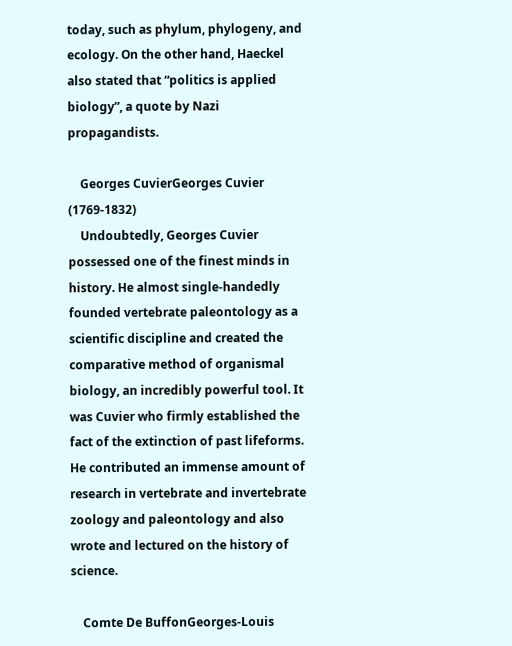today, such as phylum, phylogeny, and ecology. On the other hand, Haeckel also stated that “politics is applied biology”, a quote by Nazi propagandists.

    Georges CuvierGeorges Cuvier (1769-1832)
    Undoubtedly, Georges Cuvier possessed one of the finest minds in history. He almost single-handedly founded vertebrate paleontology as a scientific discipline and created the comparative method of organismal biology, an incredibly powerful tool. It was Cuvier who firmly established the fact of the extinction of past lifeforms. He contributed an immense amount of research in vertebrate and invertebrate zoology and paleontology and also wrote and lectured on the history of science.

    Comte De BuffonGeorges-Louis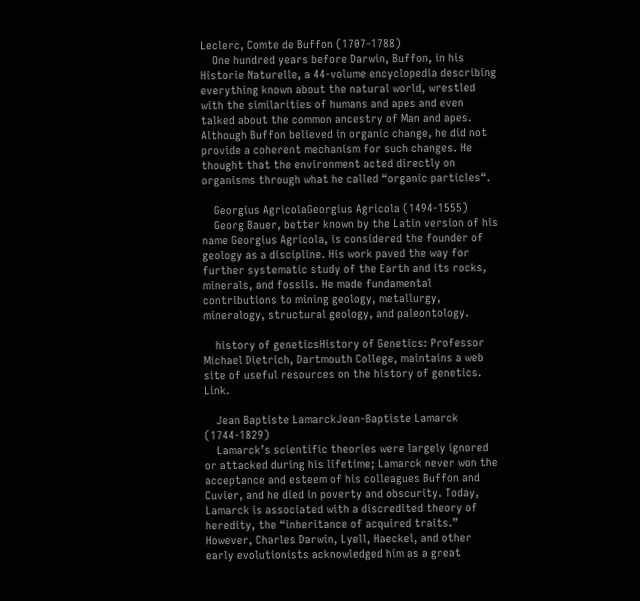Leclerc, Comte de Buffon (1707-1788)
    One hundred years before Darwin, Buffon, in his Historie Naturelle, a 44-volume encyclopedia describing everything known about the natural world, wrestled with the similarities of humans and apes and even talked about the common ancestry of Man and apes. Although Buffon believed in organic change, he did not provide a coherent mechanism for such changes. He thought that the environment acted directly on organisms through what he called “organic particles“.

    Georgius AgricolaGeorgius Agricola (1494-1555)
    Georg Bauer, better known by the Latin version of his name Georgius Agricola, is considered the founder of geology as a discipline. His work paved the way for further systematic study of the Earth and its rocks, minerals, and fossils. He made fundamental contributions to mining geology, metallurgy, mineralogy, structural geology, and paleontology.

    history of geneticsHistory of Genetics: Professor Michael Dietrich, Dartmouth College, maintains a web site of useful resources on the history of genetics. Link.

    Jean Baptiste LamarckJean-Baptiste Lamarck (1744-1829)
    Lamarck’s scientific theories were largely ignored or attacked during his lifetime; Lamarck never won the acceptance and esteem of his colleagues Buffon and Cuvier, and he died in poverty and obscurity. Today, Lamarck is associated with a discredited theory of heredity, the “inheritance of acquired traits.” However, Charles Darwin, Lyell, Haeckel, and other early evolutionists acknowledged him as a great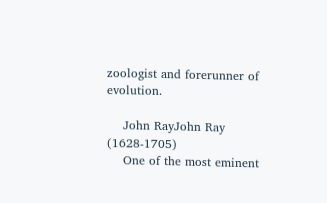zoologist and forerunner of evolution.

    John RayJohn Ray (1628-1705)
    One of the most eminent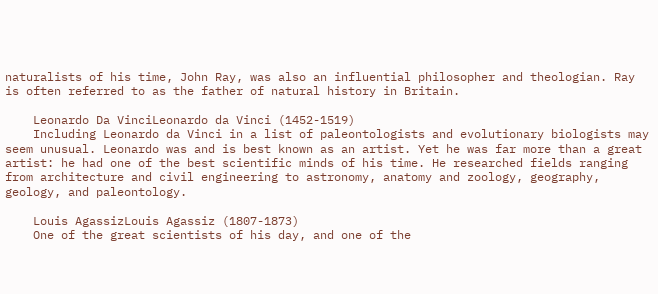naturalists of his time, John Ray, was also an influential philosopher and theologian. Ray is often referred to as the father of natural history in Britain.

    Leonardo Da VinciLeonardo da Vinci (1452-1519)
    Including Leonardo da Vinci in a list of paleontologists and evolutionary biologists may seem unusual. Leonardo was and is best known as an artist. Yet he was far more than a great artist: he had one of the best scientific minds of his time. He researched fields ranging from architecture and civil engineering to astronomy, anatomy and zoology, geography, geology, and paleontology.

    Louis AgassizLouis Agassiz (1807-1873)
    One of the great scientists of his day, and one of the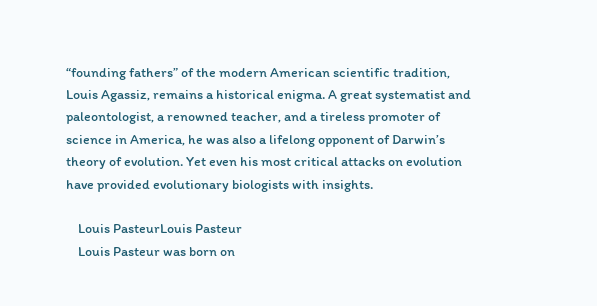“founding fathers” of the modern American scientific tradition, Louis Agassiz, remains a historical enigma. A great systematist and paleontologist, a renowned teacher, and a tireless promoter of science in America, he was also a lifelong opponent of Darwin’s theory of evolution. Yet even his most critical attacks on evolution have provided evolutionary biologists with insights.

    Louis PasteurLouis Pasteur
    Louis Pasteur was born on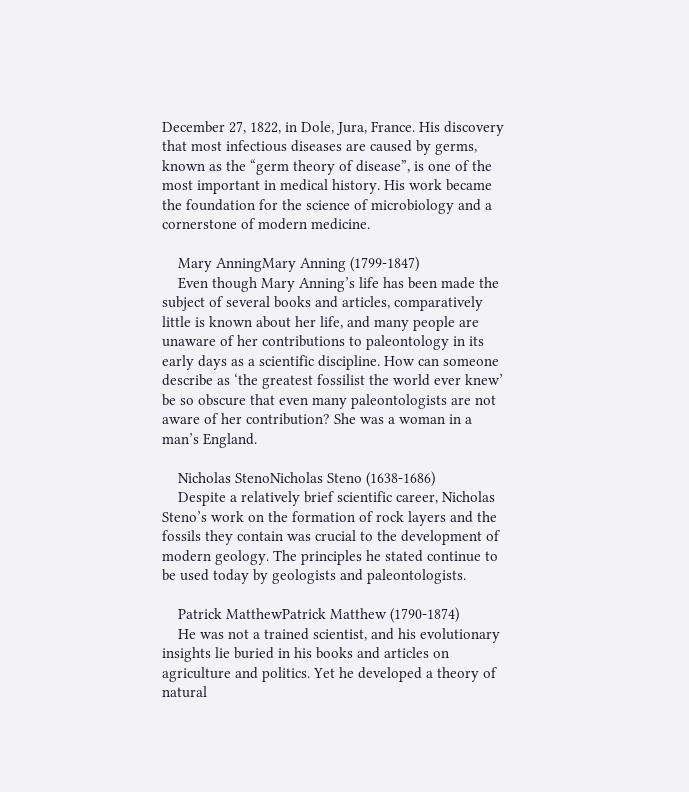December 27, 1822, in Dole, Jura, France. His discovery that most infectious diseases are caused by germs, known as the “germ theory of disease”, is one of the most important in medical history. His work became the foundation for the science of microbiology and a cornerstone of modern medicine.

    Mary AnningMary Anning (1799-1847)
    Even though Mary Anning’s life has been made the subject of several books and articles, comparatively little is known about her life, and many people are unaware of her contributions to paleontology in its early days as a scientific discipline. How can someone describe as ‘the greatest fossilist the world ever knew’ be so obscure that even many paleontologists are not aware of her contribution? She was a woman in a man’s England.

    Nicholas StenoNicholas Steno (1638-1686)
    Despite a relatively brief scientific career, Nicholas Steno’s work on the formation of rock layers and the fossils they contain was crucial to the development of modern geology. The principles he stated continue to be used today by geologists and paleontologists.

    Patrick MatthewPatrick Matthew (1790-1874)
    He was not a trained scientist, and his evolutionary insights lie buried in his books and articles on agriculture and politics. Yet he developed a theory of natural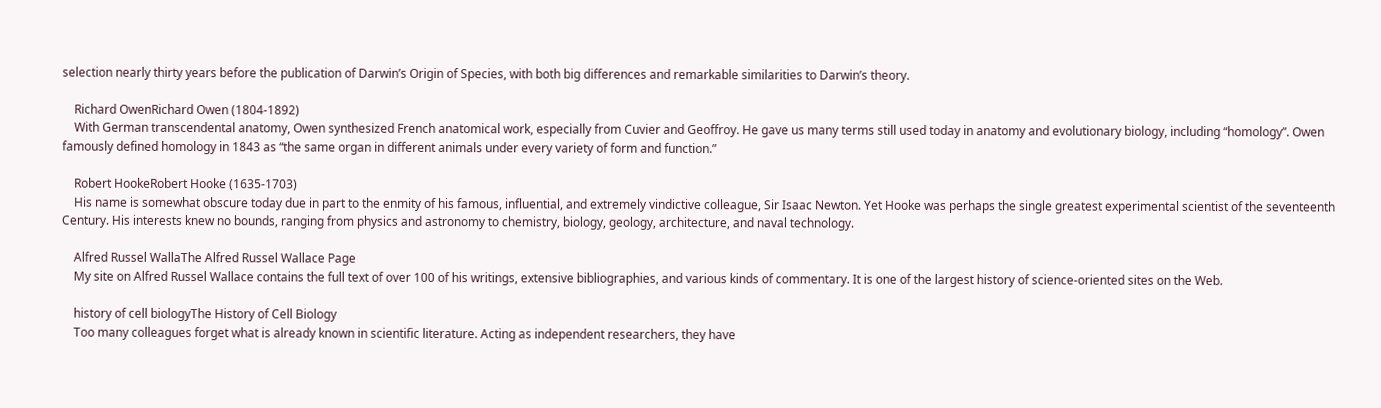selection nearly thirty years before the publication of Darwin’s Origin of Species, with both big differences and remarkable similarities to Darwin’s theory.

    Richard OwenRichard Owen (1804-1892)
    With German transcendental anatomy, Owen synthesized French anatomical work, especially from Cuvier and Geoffroy. He gave us many terms still used today in anatomy and evolutionary biology, including “homology”. Owen famously defined homology in 1843 as “the same organ in different animals under every variety of form and function.”

    Robert HookeRobert Hooke (1635-1703)
    His name is somewhat obscure today due in part to the enmity of his famous, influential, and extremely vindictive colleague, Sir Isaac Newton. Yet Hooke was perhaps the single greatest experimental scientist of the seventeenth Century. His interests knew no bounds, ranging from physics and astronomy to chemistry, biology, geology, architecture, and naval technology.

    Alfred Russel WallaThe Alfred Russel Wallace Page
    My site on Alfred Russel Wallace contains the full text of over 100 of his writings, extensive bibliographies, and various kinds of commentary. It is one of the largest history of science-oriented sites on the Web.

    history of cell biologyThe History of Cell Biology
    Too many colleagues forget what is already known in scientific literature. Acting as independent researchers, they have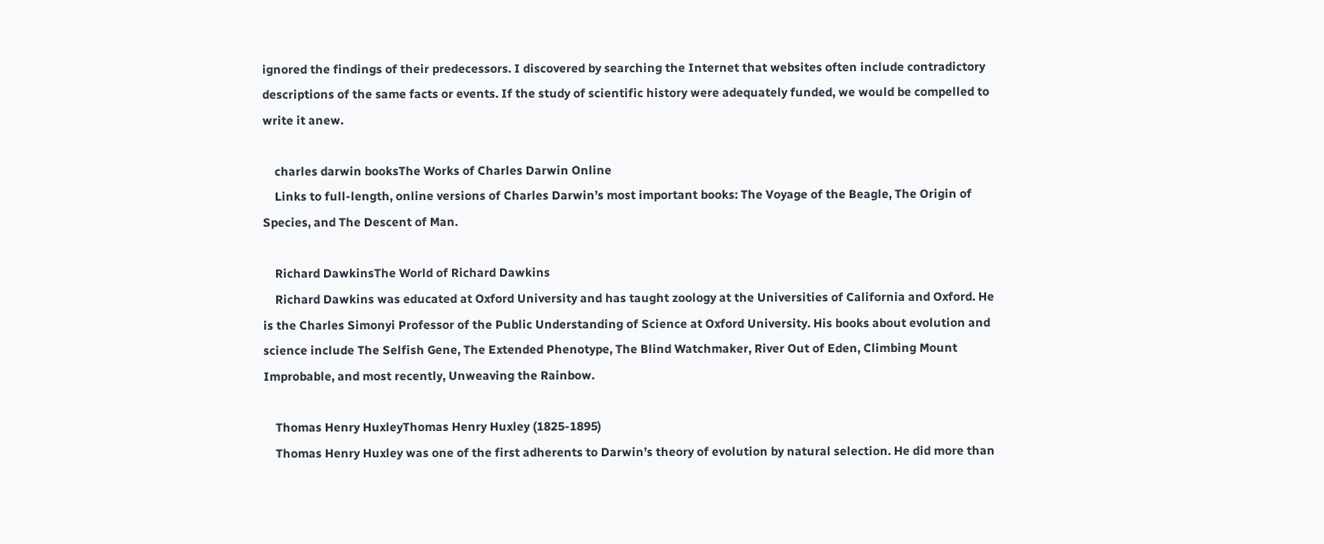ignored the findings of their predecessors. I discovered by searching the Internet that websites often include contradictory descriptions of the same facts or events. If the study of scientific history were adequately funded, we would be compelled to write it anew.

    charles darwin booksThe Works of Charles Darwin Online
    Links to full-length, online versions of Charles Darwin’s most important books: The Voyage of the Beagle, The Origin of Species, and The Descent of Man.

    Richard DawkinsThe World of Richard Dawkins
    Richard Dawkins was educated at Oxford University and has taught zoology at the Universities of California and Oxford. He is the Charles Simonyi Professor of the Public Understanding of Science at Oxford University. His books about evolution and science include The Selfish Gene, The Extended Phenotype, The Blind Watchmaker, River Out of Eden, Climbing Mount Improbable, and most recently, Unweaving the Rainbow.

    Thomas Henry HuxleyThomas Henry Huxley (1825-1895)
    Thomas Henry Huxley was one of the first adherents to Darwin’s theory of evolution by natural selection. He did more than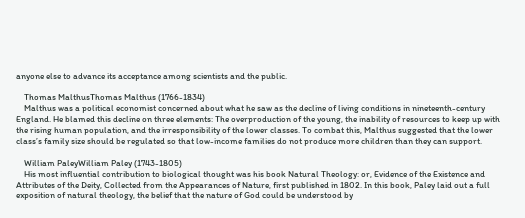anyone else to advance its acceptance among scientists and the public.

    Thomas MalthusThomas Malthus (1766-1834)
    Malthus was a political economist concerned about what he saw as the decline of living conditions in nineteenth-century England. He blamed this decline on three elements: The overproduction of the young, the inability of resources to keep up with the rising human population, and the irresponsibility of the lower classes. To combat this, Malthus suggested that the lower class’s family size should be regulated so that low-income families do not produce more children than they can support.

    William PaleyWilliam Paley (1743-1805)
    His most influential contribution to biological thought was his book Natural Theology: or, Evidence of the Existence and Attributes of the Deity, Collected from the Appearances of Nature, first published in 1802. In this book, Paley laid out a full exposition of natural theology, the belief that the nature of God could be understood by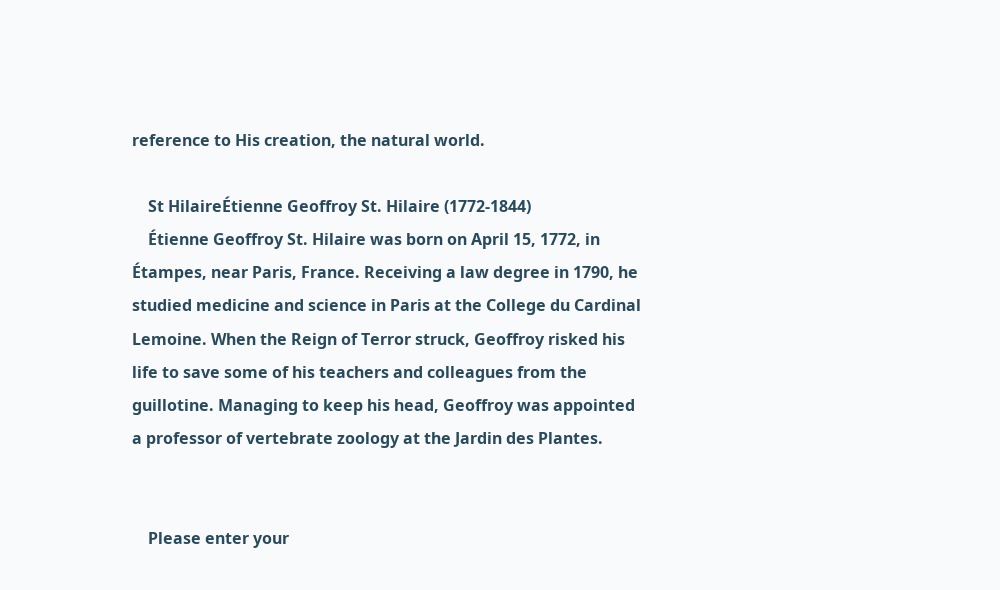reference to His creation, the natural world.

    St HilaireÉtienne Geoffroy St. Hilaire (1772-1844)
    Étienne Geoffroy St. Hilaire was born on April 15, 1772, in Étampes, near Paris, France. Receiving a law degree in 1790, he studied medicine and science in Paris at the College du Cardinal Lemoine. When the Reign of Terror struck, Geoffroy risked his life to save some of his teachers and colleagues from the guillotine. Managing to keep his head, Geoffroy was appointed a professor of vertebrate zoology at the Jardin des Plantes.


    Please enter your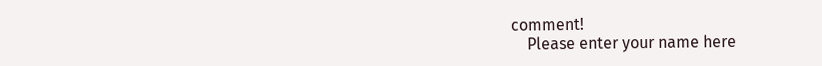comment!
    Please enter your name here